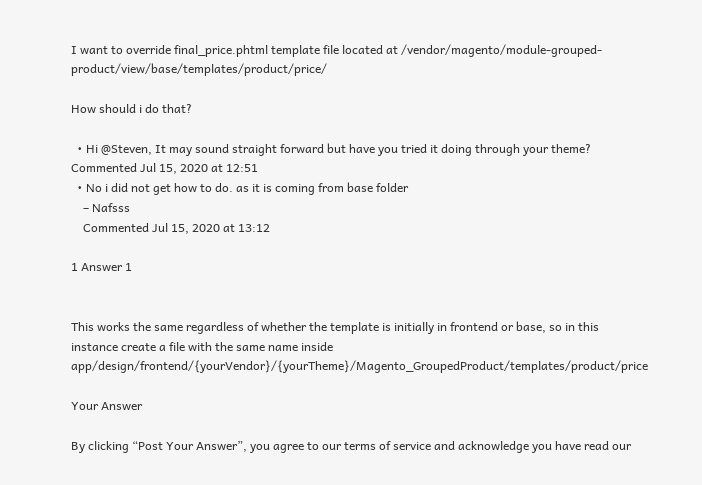I want to override final_price.phtml template file located at /vendor/magento/module-grouped-product/view/base/templates/product/price/

How should i do that?

  • Hi @Steven, It may sound straight forward but have you tried it doing through your theme? Commented Jul 15, 2020 at 12:51
  • No i did not get how to do. as it is coming from base folder
    – Nafsss
    Commented Jul 15, 2020 at 13:12

1 Answer 1


This works the same regardless of whether the template is initially in frontend or base, so in this instance create a file with the same name inside app/design/frontend/{yourVendor}/{yourTheme}/Magento_GroupedProduct/templates/product/price

Your Answer

By clicking “Post Your Answer”, you agree to our terms of service and acknowledge you have read our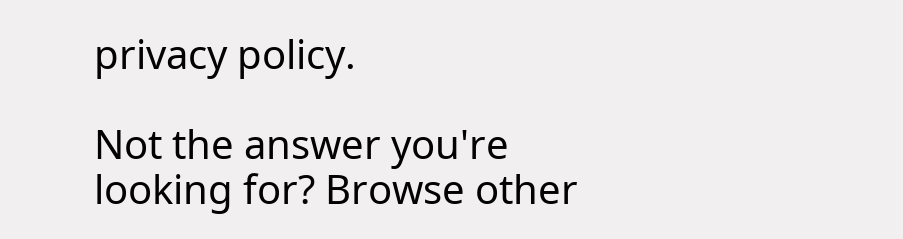privacy policy.

Not the answer you're looking for? Browse other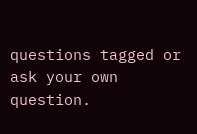questions tagged or ask your own question.